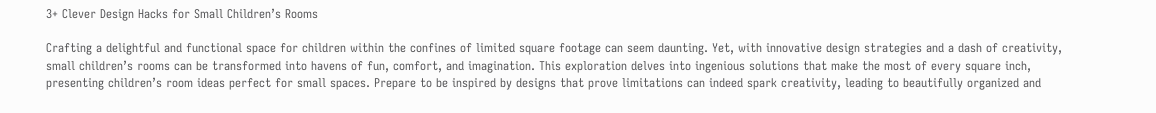3+ Clever Design Hacks for Small Children’s Rooms

Crafting a delightful and functional space for children within the confines of limited square footage can seem daunting. Yet, with innovative design strategies and a dash of creativity, small children’s rooms can be transformed into havens of fun, comfort, and imagination. This exploration delves into ingenious solutions that make the most of every square inch, presenting children’s room ideas perfect for small spaces. Prepare to be inspired by designs that prove limitations can indeed spark creativity, leading to beautifully organized and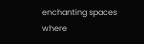enchanting spaces where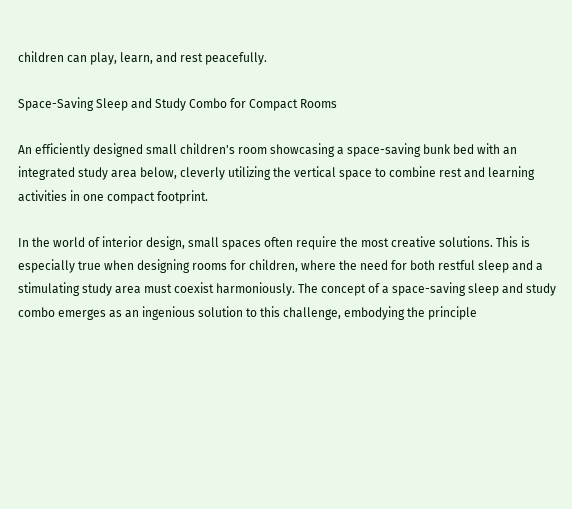children can play, learn, and rest peacefully.

Space-Saving Sleep and Study Combo for Compact Rooms

An efficiently designed small children's room showcasing a space-saving bunk bed with an integrated study area below, cleverly utilizing the vertical space to combine rest and learning activities in one compact footprint.

In the world of interior design, small spaces often require the most creative solutions. This is especially true when designing rooms for children, where the need for both restful sleep and a stimulating study area must coexist harmoniously. The concept of a space-saving sleep and study combo emerges as an ingenious solution to this challenge, embodying the principle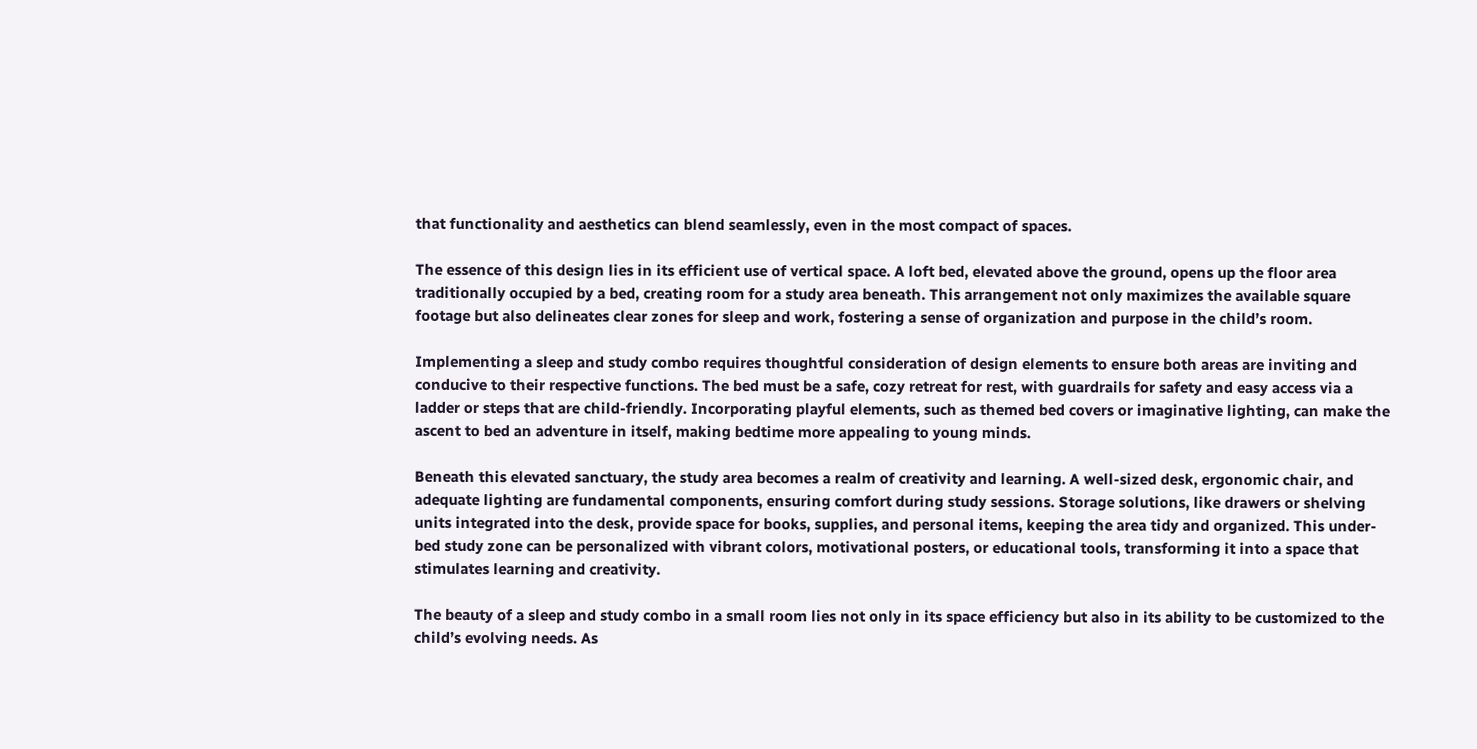that functionality and aesthetics can blend seamlessly, even in the most compact of spaces.

The essence of this design lies in its efficient use of vertical space. A loft bed, elevated above the ground, opens up the floor area traditionally occupied by a bed, creating room for a study area beneath. This arrangement not only maximizes the available square footage but also delineates clear zones for sleep and work, fostering a sense of organization and purpose in the child’s room.

Implementing a sleep and study combo requires thoughtful consideration of design elements to ensure both areas are inviting and conducive to their respective functions. The bed must be a safe, cozy retreat for rest, with guardrails for safety and easy access via a ladder or steps that are child-friendly. Incorporating playful elements, such as themed bed covers or imaginative lighting, can make the ascent to bed an adventure in itself, making bedtime more appealing to young minds.

Beneath this elevated sanctuary, the study area becomes a realm of creativity and learning. A well-sized desk, ergonomic chair, and adequate lighting are fundamental components, ensuring comfort during study sessions. Storage solutions, like drawers or shelving units integrated into the desk, provide space for books, supplies, and personal items, keeping the area tidy and organized. This under-bed study zone can be personalized with vibrant colors, motivational posters, or educational tools, transforming it into a space that stimulates learning and creativity.

The beauty of a sleep and study combo in a small room lies not only in its space efficiency but also in its ability to be customized to the child’s evolving needs. As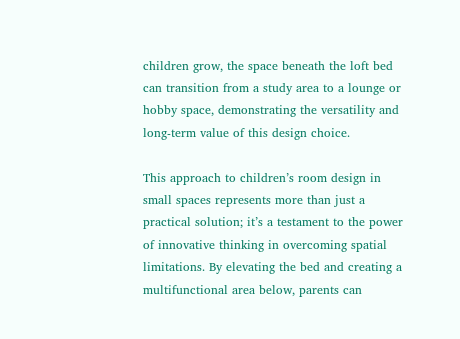children grow, the space beneath the loft bed can transition from a study area to a lounge or hobby space, demonstrating the versatility and long-term value of this design choice.

This approach to children’s room design in small spaces represents more than just a practical solution; it’s a testament to the power of innovative thinking in overcoming spatial limitations. By elevating the bed and creating a multifunctional area below, parents can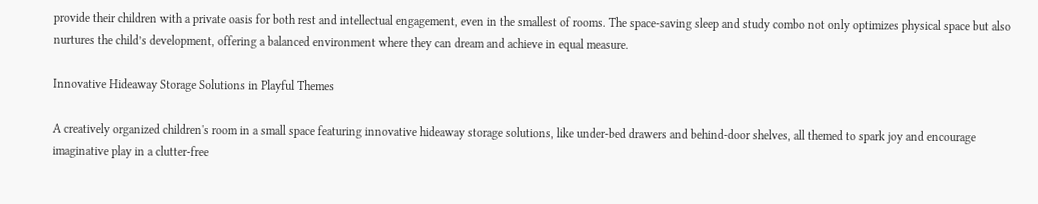provide their children with a private oasis for both rest and intellectual engagement, even in the smallest of rooms. The space-saving sleep and study combo not only optimizes physical space but also nurtures the child’s development, offering a balanced environment where they can dream and achieve in equal measure.

Innovative Hideaway Storage Solutions in Playful Themes

A creatively organized children's room in a small space featuring innovative hideaway storage solutions, like under-bed drawers and behind-door shelves, all themed to spark joy and encourage imaginative play in a clutter-free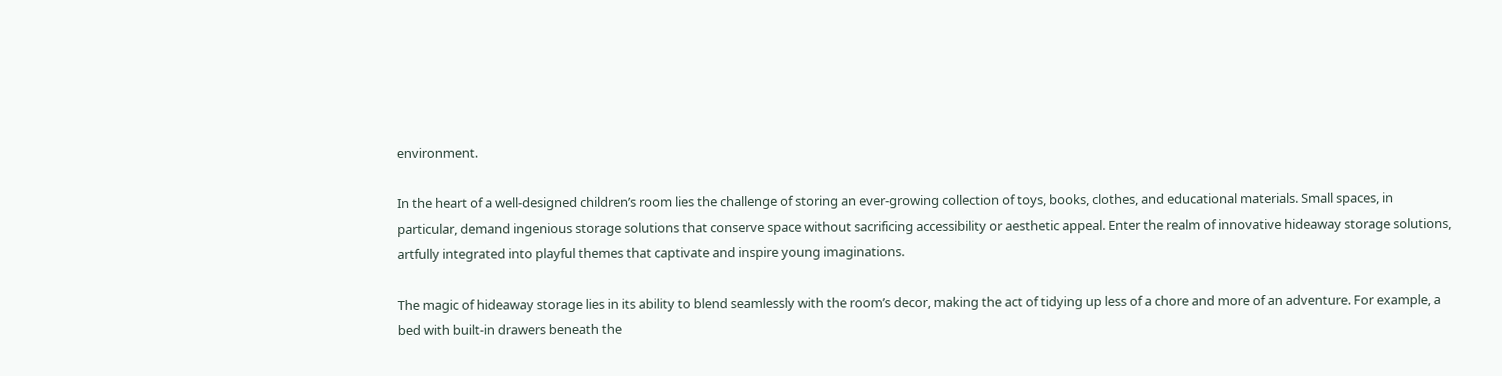environment.

In the heart of a well-designed children’s room lies the challenge of storing an ever-growing collection of toys, books, clothes, and educational materials. Small spaces, in particular, demand ingenious storage solutions that conserve space without sacrificing accessibility or aesthetic appeal. Enter the realm of innovative hideaway storage solutions, artfully integrated into playful themes that captivate and inspire young imaginations.

The magic of hideaway storage lies in its ability to blend seamlessly with the room’s decor, making the act of tidying up less of a chore and more of an adventure. For example, a bed with built-in drawers beneath the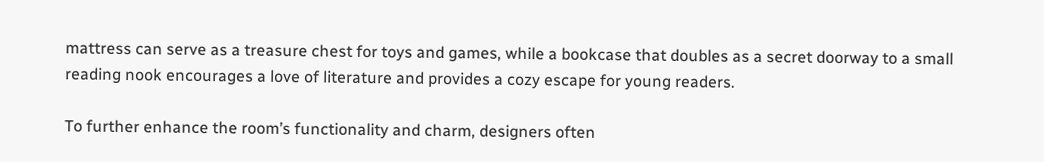mattress can serve as a treasure chest for toys and games, while a bookcase that doubles as a secret doorway to a small reading nook encourages a love of literature and provides a cozy escape for young readers.

To further enhance the room’s functionality and charm, designers often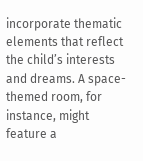incorporate thematic elements that reflect the child’s interests and dreams. A space-themed room, for instance, might feature a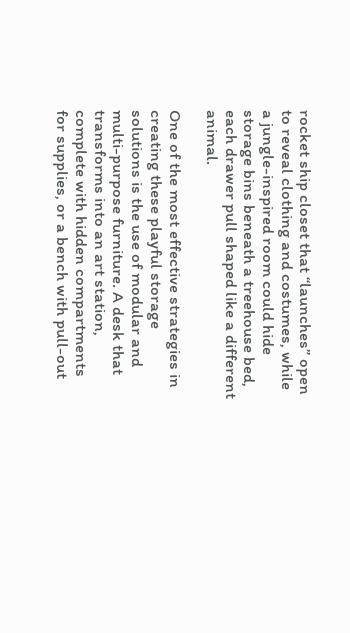rocket ship closet that “launches” open to reveal clothing and costumes, while a jungle-inspired room could hide storage bins beneath a treehouse bed, each drawer pull shaped like a different animal.

One of the most effective strategies in creating these playful storage solutions is the use of modular and multi-purpose furniture. A desk that transforms into an art station, complete with hidden compartments for supplies, or a bench with pull-out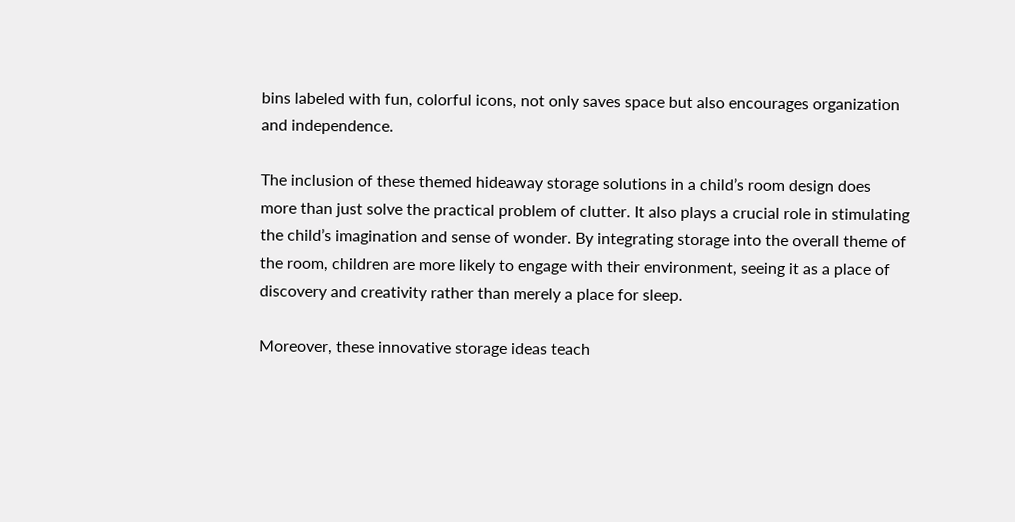bins labeled with fun, colorful icons, not only saves space but also encourages organization and independence.

The inclusion of these themed hideaway storage solutions in a child’s room design does more than just solve the practical problem of clutter. It also plays a crucial role in stimulating the child’s imagination and sense of wonder. By integrating storage into the overall theme of the room, children are more likely to engage with their environment, seeing it as a place of discovery and creativity rather than merely a place for sleep.

Moreover, these innovative storage ideas teach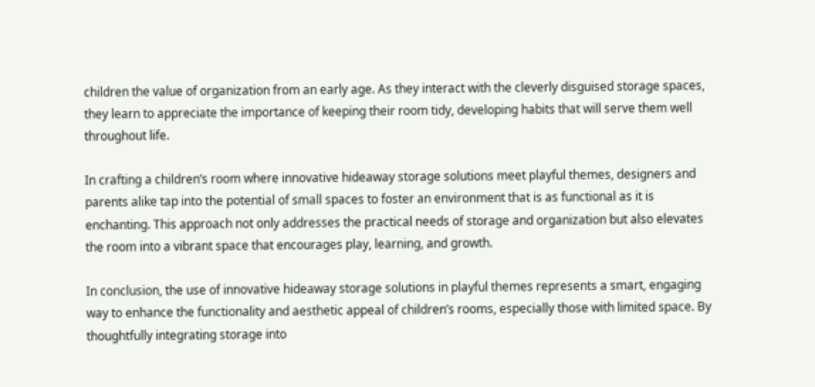children the value of organization from an early age. As they interact with the cleverly disguised storage spaces, they learn to appreciate the importance of keeping their room tidy, developing habits that will serve them well throughout life.

In crafting a children’s room where innovative hideaway storage solutions meet playful themes, designers and parents alike tap into the potential of small spaces to foster an environment that is as functional as it is enchanting. This approach not only addresses the practical needs of storage and organization but also elevates the room into a vibrant space that encourages play, learning, and growth.

In conclusion, the use of innovative hideaway storage solutions in playful themes represents a smart, engaging way to enhance the functionality and aesthetic appeal of children’s rooms, especially those with limited space. By thoughtfully integrating storage into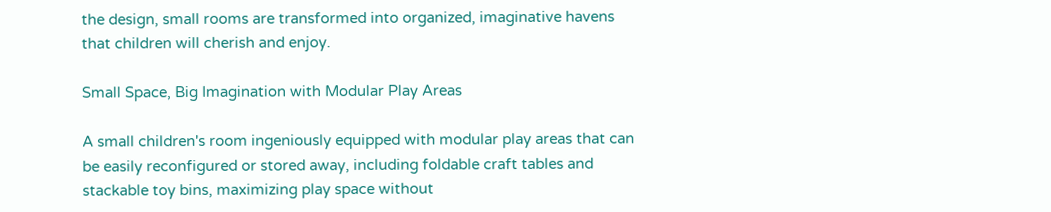the design, small rooms are transformed into organized, imaginative havens that children will cherish and enjoy.

Small Space, Big Imagination with Modular Play Areas

A small children's room ingeniously equipped with modular play areas that can be easily reconfigured or stored away, including foldable craft tables and stackable toy bins, maximizing play space without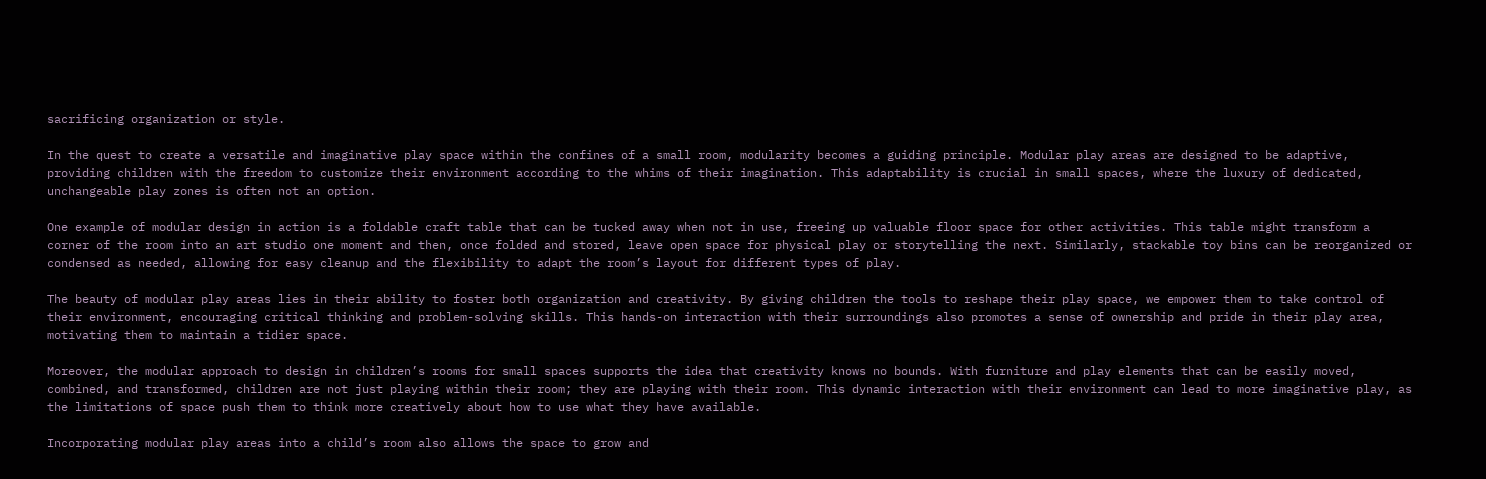sacrificing organization or style.

In the quest to create a versatile and imaginative play space within the confines of a small room, modularity becomes a guiding principle. Modular play areas are designed to be adaptive, providing children with the freedom to customize their environment according to the whims of their imagination. This adaptability is crucial in small spaces, where the luxury of dedicated, unchangeable play zones is often not an option.

One example of modular design in action is a foldable craft table that can be tucked away when not in use, freeing up valuable floor space for other activities. This table might transform a corner of the room into an art studio one moment and then, once folded and stored, leave open space for physical play or storytelling the next. Similarly, stackable toy bins can be reorganized or condensed as needed, allowing for easy cleanup and the flexibility to adapt the room’s layout for different types of play.

The beauty of modular play areas lies in their ability to foster both organization and creativity. By giving children the tools to reshape their play space, we empower them to take control of their environment, encouraging critical thinking and problem-solving skills. This hands-on interaction with their surroundings also promotes a sense of ownership and pride in their play area, motivating them to maintain a tidier space.

Moreover, the modular approach to design in children’s rooms for small spaces supports the idea that creativity knows no bounds. With furniture and play elements that can be easily moved, combined, and transformed, children are not just playing within their room; they are playing with their room. This dynamic interaction with their environment can lead to more imaginative play, as the limitations of space push them to think more creatively about how to use what they have available.

Incorporating modular play areas into a child’s room also allows the space to grow and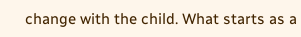change with the child. What starts as a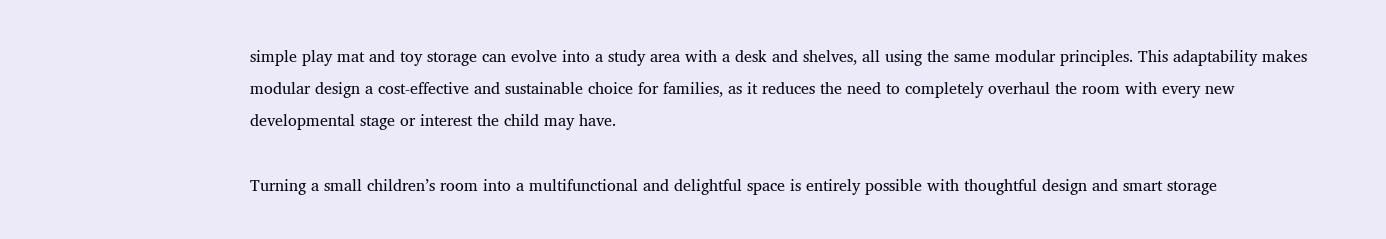simple play mat and toy storage can evolve into a study area with a desk and shelves, all using the same modular principles. This adaptability makes modular design a cost-effective and sustainable choice for families, as it reduces the need to completely overhaul the room with every new developmental stage or interest the child may have.

Turning a small children’s room into a multifunctional and delightful space is entirely possible with thoughtful design and smart storage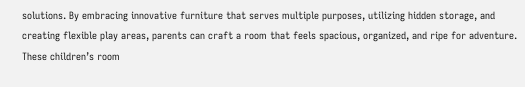solutions. By embracing innovative furniture that serves multiple purposes, utilizing hidden storage, and creating flexible play areas, parents can craft a room that feels spacious, organized, and ripe for adventure. These children’s room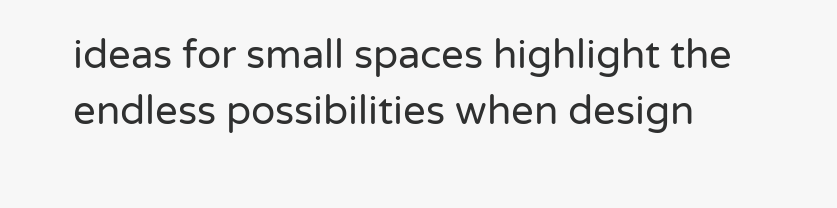ideas for small spaces highlight the endless possibilities when design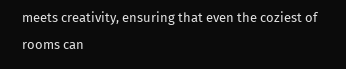meets creativity, ensuring that even the coziest of rooms can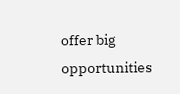offer big opportunities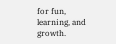for fun, learning, and growth.